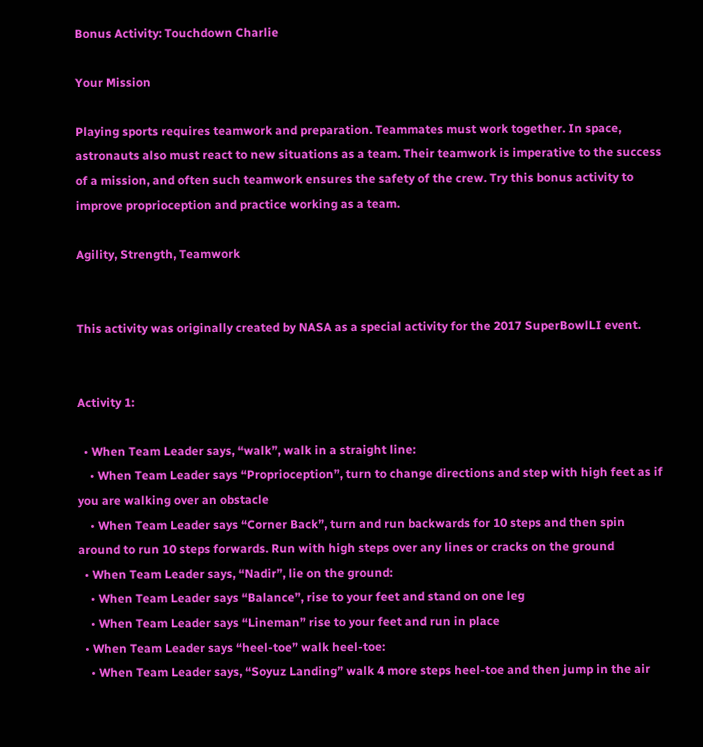Bonus Activity: Touchdown Charlie

Your Mission

Playing sports requires teamwork and preparation. Teammates must work together. In space, astronauts also must react to new situations as a team. Their teamwork is imperative to the success of a mission, and often such teamwork ensures the safety of the crew. Try this bonus activity to improve proprioception and practice working as a team.

Agility, Strength, Teamwork


This activity was originally created by NASA as a special activity for the 2017 SuperBowlLI event.


Activity 1:

  • When Team Leader says, “walk”, walk in a straight line:
    • When Team Leader says “Proprioception”, turn to change directions and step with high feet as if you are walking over an obstacle
    • When Team Leader says “Corner Back”, turn and run backwards for 10 steps and then spin around to run 10 steps forwards. Run with high steps over any lines or cracks on the ground
  • When Team Leader says, “Nadir”, lie on the ground:
    • When Team Leader says “Balance”, rise to your feet and stand on one leg
    • When Team Leader says “Lineman” rise to your feet and run in place
  • When Team Leader says “heel-toe” walk heel-toe:
    • When Team Leader says, “Soyuz Landing” walk 4 more steps heel-toe and then jump in the air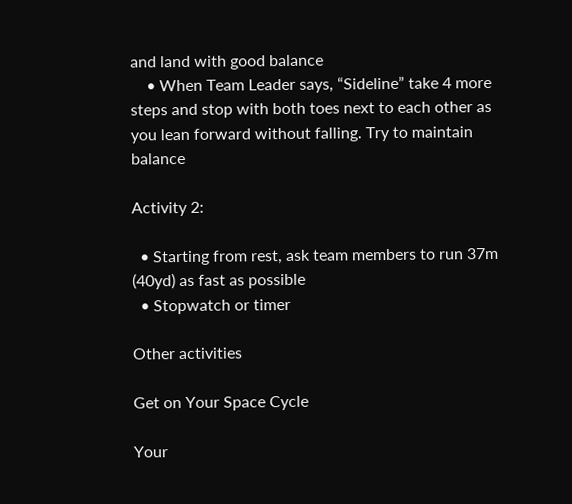and land with good balance
    • When Team Leader says, “Sideline” take 4 more steps and stop with both toes next to each other as you lean forward without falling. Try to maintain balance

Activity 2:

  • Starting from rest, ask team members to run 37m (40yd) as fast as possible
  • Stopwatch or timer

Other activities

Get on Your Space Cycle

Your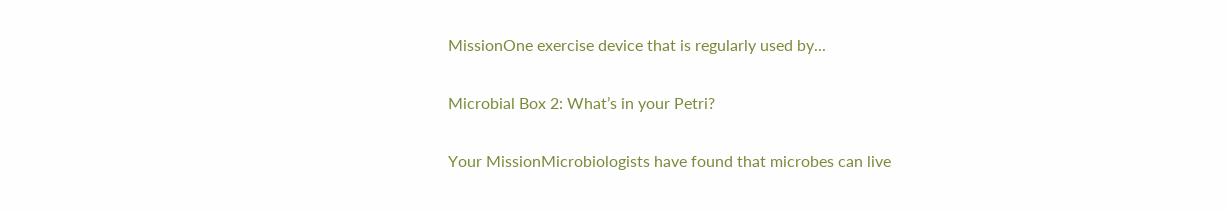MissionOne exercise device that is regularly used by...

Microbial Box 2: What’s in your Petri?

Your MissionMicrobiologists have found that microbes can live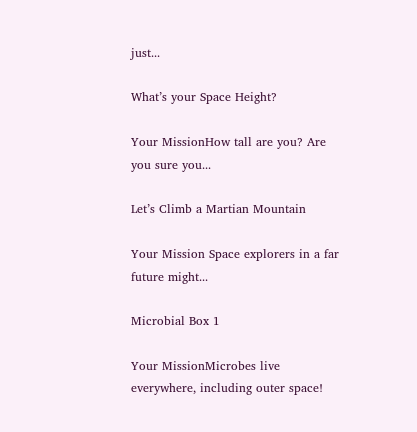just...

What’s your Space Height?

Your MissionHow tall are you? Are you sure you...

Let’s Climb a Martian Mountain

Your Mission Space explorers in a far future might...

Microbial Box 1

Your MissionMicrobes live everywhere, including outer space!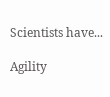Scientists have...

Agility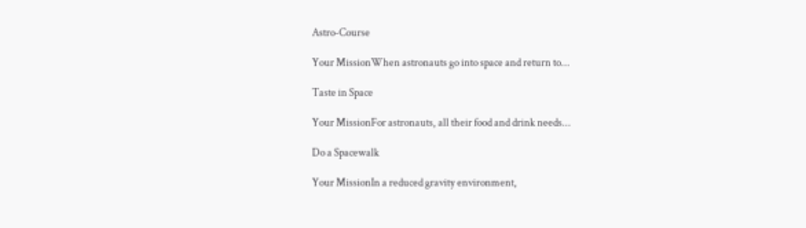Astro-Course

Your MissionWhen astronauts go into space and return to...

Taste in Space

Your MissionFor astronauts, all their food and drink needs...

Do a Spacewalk

Your MissionIn a reduced gravity environment,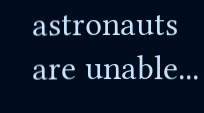astronauts are unable...